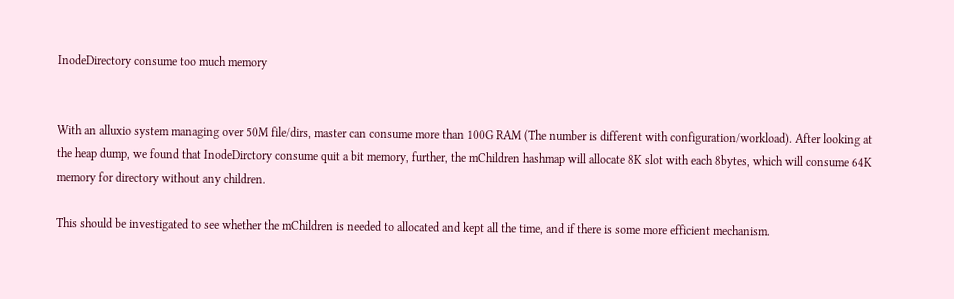InodeDirectory consume too much memory


With an alluxio system managing over 50M file/dirs, master can consume more than 100G RAM (The number is different with configuration/workload). After looking at the heap dump, we found that InodeDirctory consume quit a bit memory, further, the mChildren hashmap will allocate 8K slot with each 8bytes, which will consume 64K memory for directory without any children.

This should be investigated to see whether the mChildren is needed to allocated and kept all the time, and if there is some more efficient mechanism.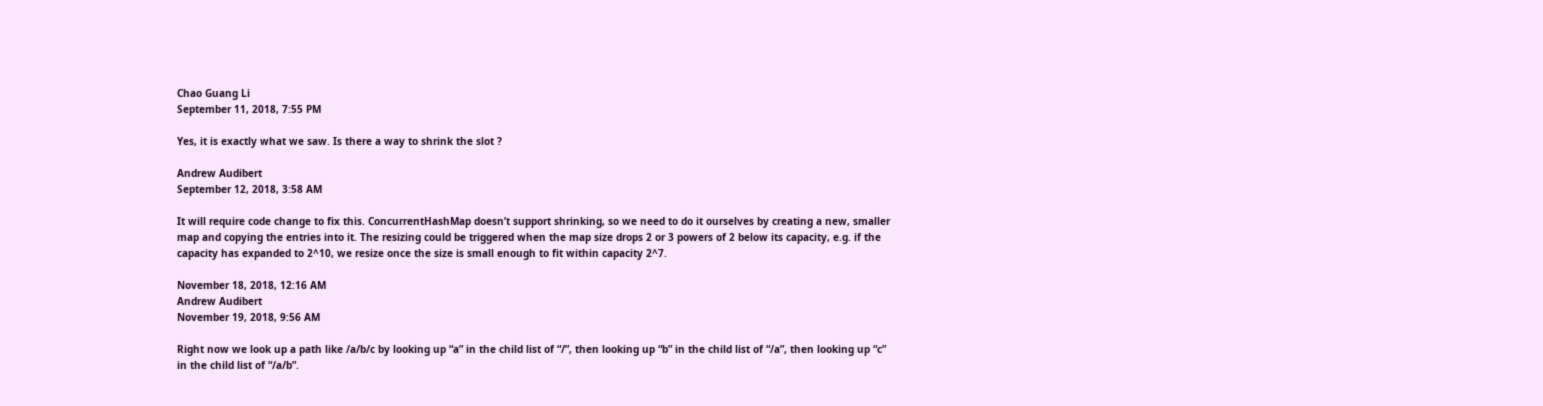Chao Guang Li
September 11, 2018, 7:55 PM

Yes, it is exactly what we saw. Is there a way to shrink the slot ?

Andrew Audibert
September 12, 2018, 3:58 AM

It will require code change to fix this. ConcurrentHashMap doesn’t support shrinking, so we need to do it ourselves by creating a new, smaller map and copying the entries into it. The resizing could be triggered when the map size drops 2 or 3 powers of 2 below its capacity, e.g. if the capacity has expanded to 2^10, we resize once the size is small enough to fit within capacity 2^7.

November 18, 2018, 12:16 AM
Andrew Audibert
November 19, 2018, 9:56 AM

Right now we look up a path like /a/b/c by looking up “a” in the child list of “/”, then looking up “b” in the child list of “/a”, then looking up “c” in the child list of “/a/b”.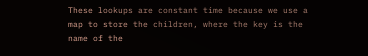These lookups are constant time because we use a map to store the children, where the key is the name of the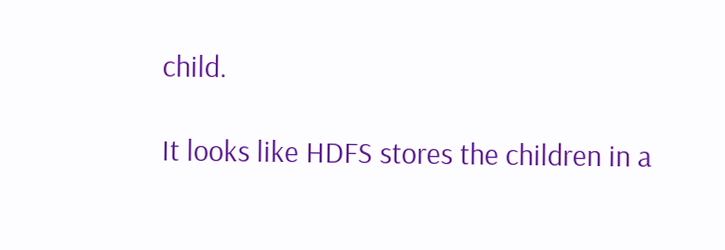child.

It looks like HDFS stores the children in a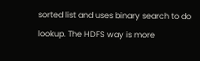sorted list and uses binary search to do lookup. The HDFS way is more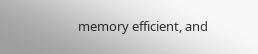memory efficient, and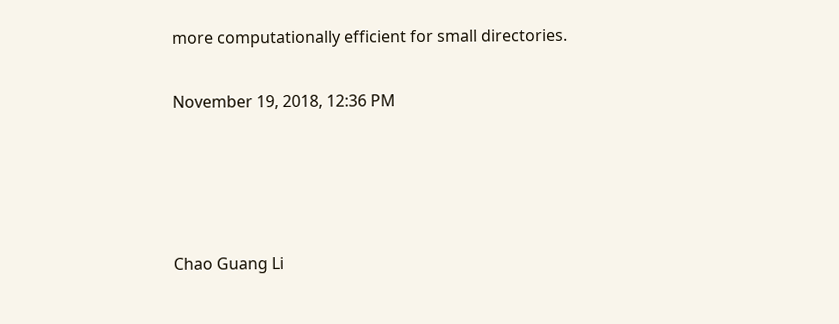more computationally efficient for small directories.

November 19, 2018, 12:36 PM




Chao Guang Li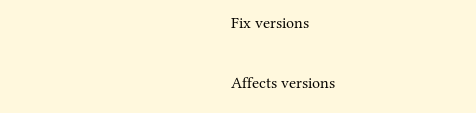Fix versions

Affects versions